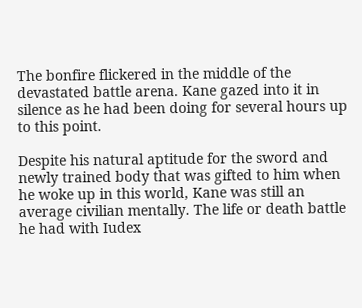The bonfire flickered in the middle of the devastated battle arena. Kane gazed into it in silence as he had been doing for several hours up to this point.

Despite his natural aptitude for the sword and newly trained body that was gifted to him when he woke up in this world, Kane was still an average civilian mentally. The life or death battle he had with Iudex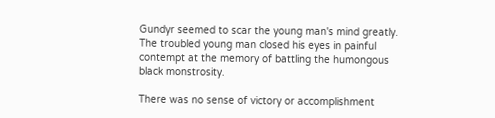Gundyr seemed to scar the young man's mind greatly. The troubled young man closed his eyes in painful contempt at the memory of battling the humongous black monstrosity.

There was no sense of victory or accomplishment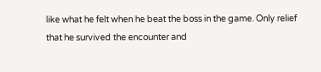like what he felt when he beat the boss in the game. Only relief that he survived the encounter and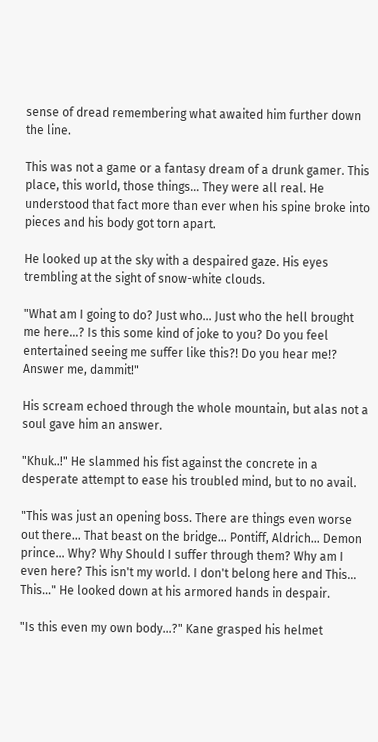sense of dread remembering what awaited him further down the line.

This was not a game or a fantasy dream of a drunk gamer. This place, this world, those things… They were all real. He understood that fact more than ever when his spine broke into pieces and his body got torn apart.

He looked up at the sky with a despaired gaze. His eyes trembling at the sight of snow-white clouds.

"What am I going to do? Just who… Just who the hell brought me here…? Is this some kind of joke to you? Do you feel entertained seeing me suffer like this?! Do you hear me!? Answer me, dammit!"

His scream echoed through the whole mountain, but alas not a soul gave him an answer.

"Khuk..!" He slammed his fist against the concrete in a desperate attempt to ease his troubled mind, but to no avail.

"This was just an opening boss. There are things even worse out there… That beast on the bridge… Pontiff, Aldrich… Demon prince… Why? Why Should I suffer through them? Why am I even here? This isn't my world. I don't belong here and This… This…" He looked down at his armored hands in despair.

"Is this even my own body…?" Kane grasped his helmet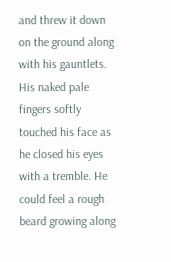and threw it down on the ground along with his gauntlets. His naked pale fingers softly touched his face as he closed his eyes with a tremble. He could feel a rough beard growing along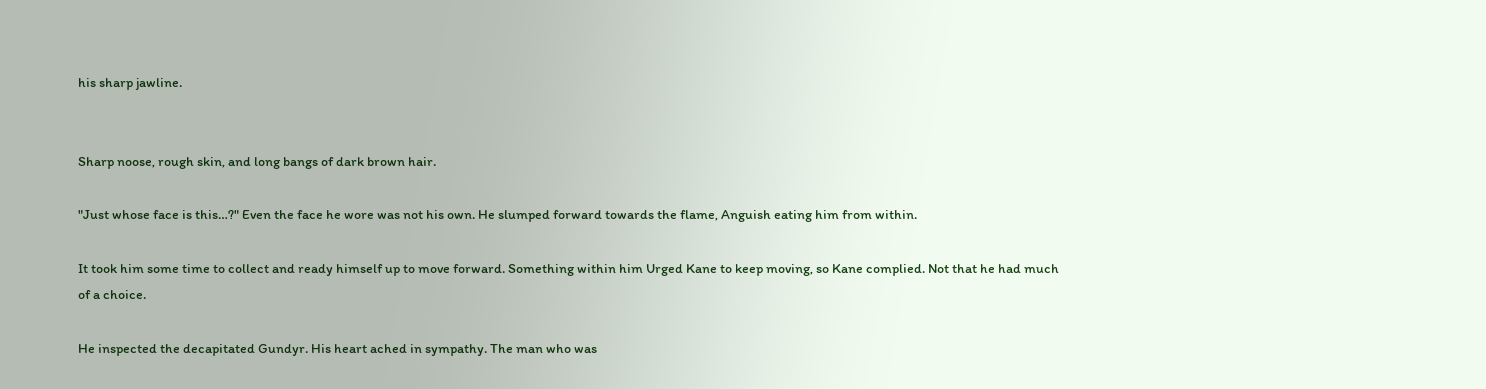his sharp jawline.


Sharp noose, rough skin, and long bangs of dark brown hair.

"Just whose face is this…?" Even the face he wore was not his own. He slumped forward towards the flame, Anguish eating him from within.

It took him some time to collect and ready himself up to move forward. Something within him Urged Kane to keep moving, so Kane complied. Not that he had much of a choice.

He inspected the decapitated Gundyr. His heart ached in sympathy. The man who was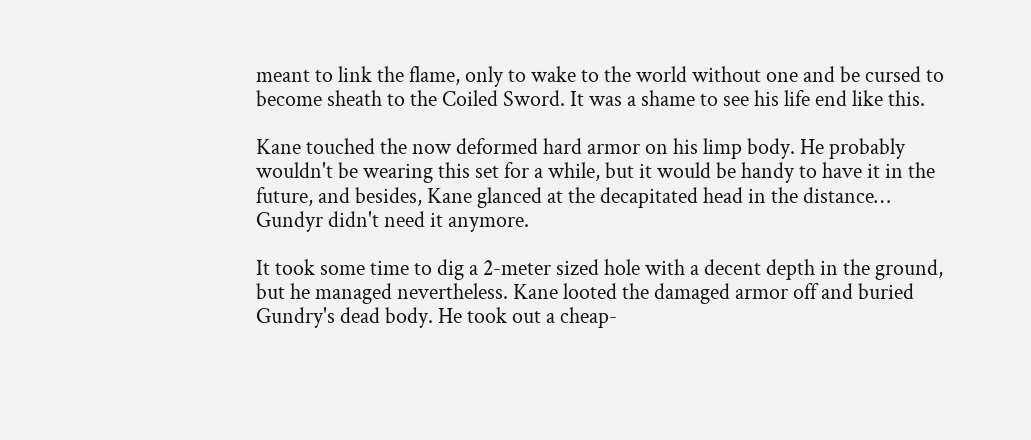meant to link the flame, only to wake to the world without one and be cursed to become sheath to the Coiled Sword. It was a shame to see his life end like this.

Kane touched the now deformed hard armor on his limp body. He probably wouldn't be wearing this set for a while, but it would be handy to have it in the future, and besides, Kane glanced at the decapitated head in the distance… Gundyr didn't need it anymore.

It took some time to dig a 2-meter sized hole with a decent depth in the ground, but he managed nevertheless. Kane looted the damaged armor off and buried Gundry's dead body. He took out a cheap-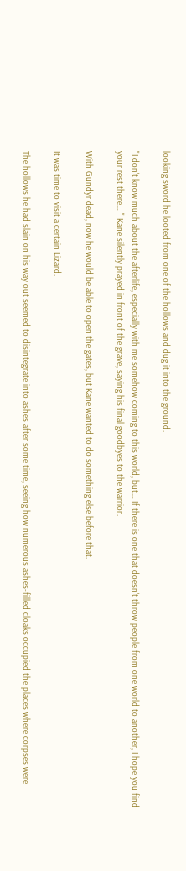looking sword he looted from one of the hollows and dug it into the ground.

"I don't know much about the afterlife, especially with me somehow coming to this world, but… If there is one that doesn't throw people from one world to another, I hope you find your rest there… " Kane silently prayed in front of the grave, saying his final goodbyes to the warrior.

With Gundyr dead, now he would be able to open the gates, but Kane wanted to do something else before that.

It was time to visit a certain Lizard.

The hollows he had slain on his way out seemed to disintegrate into ashes after some time, seeing how numerous ashes-filled cloaks occupied the places where corpses were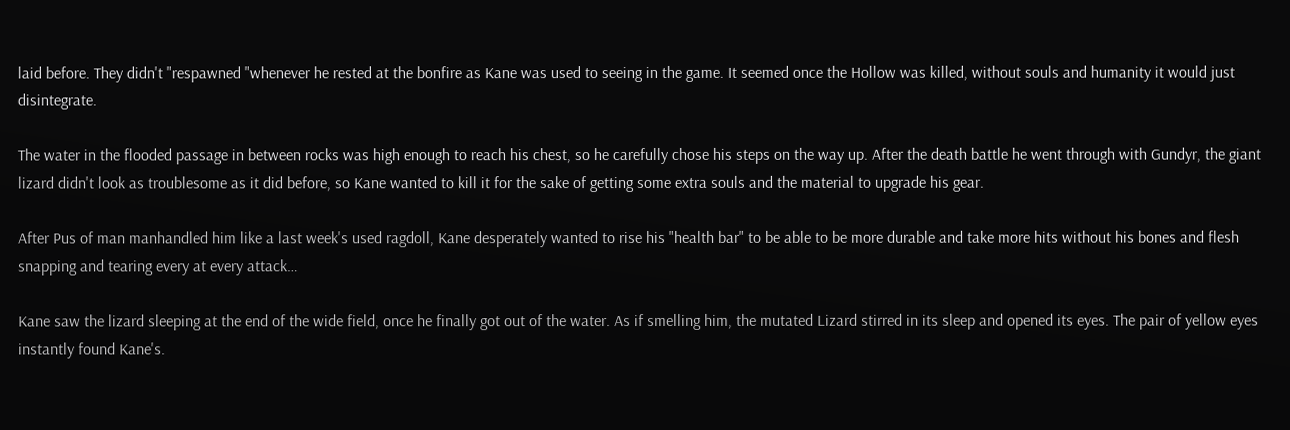laid before. They didn't "respawned "whenever he rested at the bonfire as Kane was used to seeing in the game. It seemed once the Hollow was killed, without souls and humanity it would just disintegrate.

The water in the flooded passage in between rocks was high enough to reach his chest, so he carefully chose his steps on the way up. After the death battle he went through with Gundyr, the giant lizard didn't look as troublesome as it did before, so Kane wanted to kill it for the sake of getting some extra souls and the material to upgrade his gear.

After Pus of man manhandled him like a last week's used ragdoll, Kane desperately wanted to rise his "health bar" to be able to be more durable and take more hits without his bones and flesh snapping and tearing every at every attack…

Kane saw the lizard sleeping at the end of the wide field, once he finally got out of the water. As if smelling him, the mutated Lizard stirred in its sleep and opened its eyes. The pair of yellow eyes instantly found Kane's.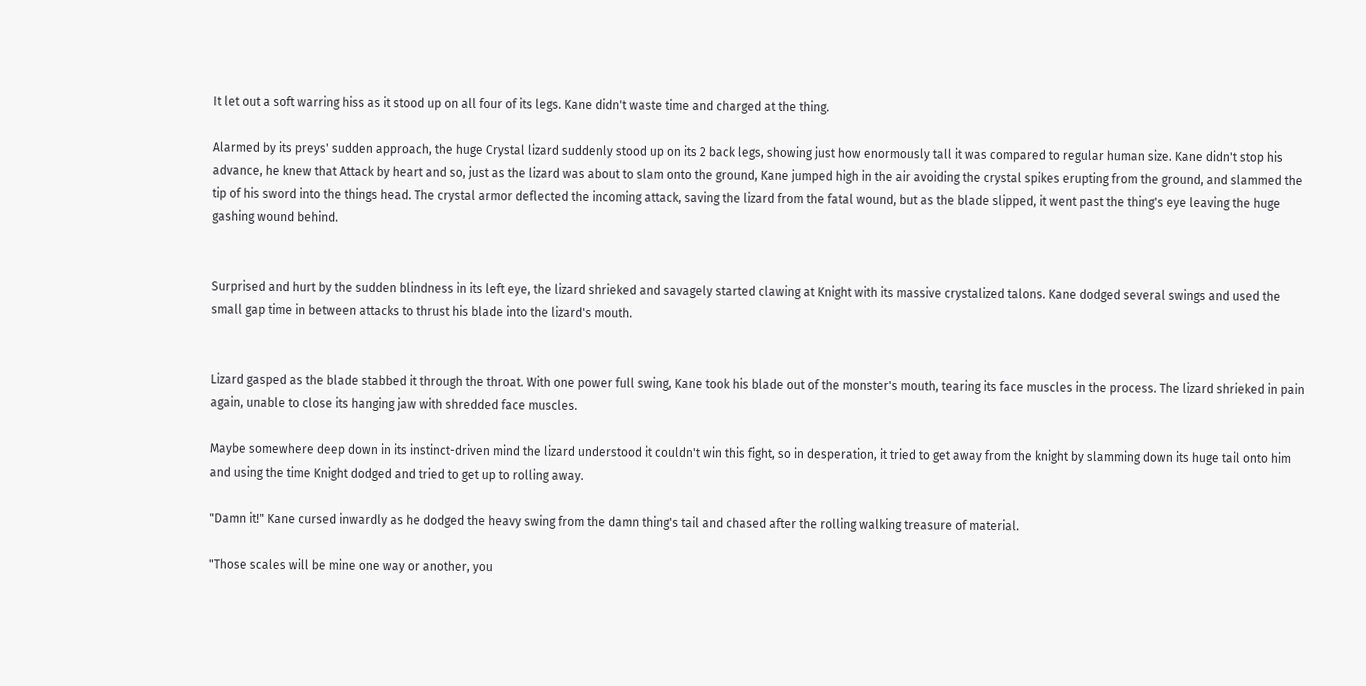It let out a soft warring hiss as it stood up on all four of its legs. Kane didn't waste time and charged at the thing.

Alarmed by its preys' sudden approach, the huge Crystal lizard suddenly stood up on its 2 back legs, showing just how enormously tall it was compared to regular human size. Kane didn't stop his advance, he knew that Attack by heart and so, just as the lizard was about to slam onto the ground, Kane jumped high in the air avoiding the crystal spikes erupting from the ground, and slammed the tip of his sword into the things head. The crystal armor deflected the incoming attack, saving the lizard from the fatal wound, but as the blade slipped, it went past the thing's eye leaving the huge gashing wound behind.


Surprised and hurt by the sudden blindness in its left eye, the lizard shrieked and savagely started clawing at Knight with its massive crystalized talons. Kane dodged several swings and used the small gap time in between attacks to thrust his blade into the lizard's mouth.


Lizard gasped as the blade stabbed it through the throat. With one power full swing, Kane took his blade out of the monster's mouth, tearing its face muscles in the process. The lizard shrieked in pain again, unable to close its hanging jaw with shredded face muscles.

Maybe somewhere deep down in its instinct-driven mind the lizard understood it couldn't win this fight, so in desperation, it tried to get away from the knight by slamming down its huge tail onto him and using the time Knight dodged and tried to get up to rolling away.

"Damn it!" Kane cursed inwardly as he dodged the heavy swing from the damn thing's tail and chased after the rolling walking treasure of material.

"Those scales will be mine one way or another, you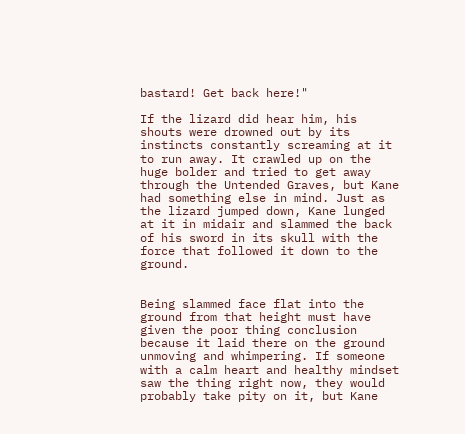bastard! Get back here!"

If the lizard did hear him, his shouts were drowned out by its instincts constantly screaming at it to run away. It crawled up on the huge bolder and tried to get away through the Untended Graves, but Kane had something else in mind. Just as the lizard jumped down, Kane lunged at it in midair and slammed the back of his sword in its skull with the force that followed it down to the ground.


Being slammed face flat into the ground from that height must have given the poor thing conclusion because it laid there on the ground unmoving and whimpering. If someone with a calm heart and healthy mindset saw the thing right now, they would probably take pity on it, but Kane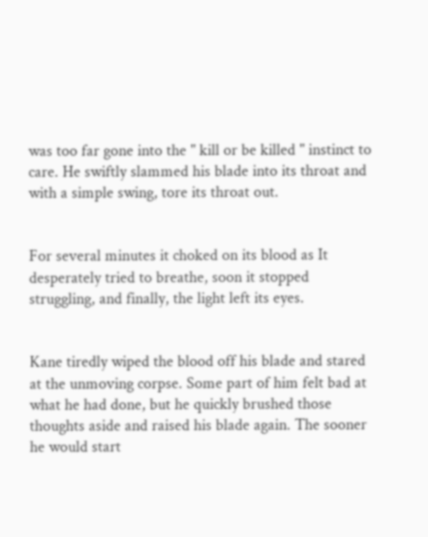was too far gone into the " kill or be killed " instinct to care. He swiftly slammed his blade into its throat and with a simple swing, tore its throat out.


For several minutes it choked on its blood as It desperately tried to breathe, soon it stopped struggling, and finally, the light left its eyes.


Kane tiredly wiped the blood off his blade and stared at the unmoving corpse. Some part of him felt bad at what he had done, but he quickly brushed those thoughts aside and raised his blade again. The sooner he would start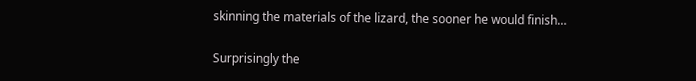skinning the materials of the lizard, the sooner he would finish…

Surprisingly the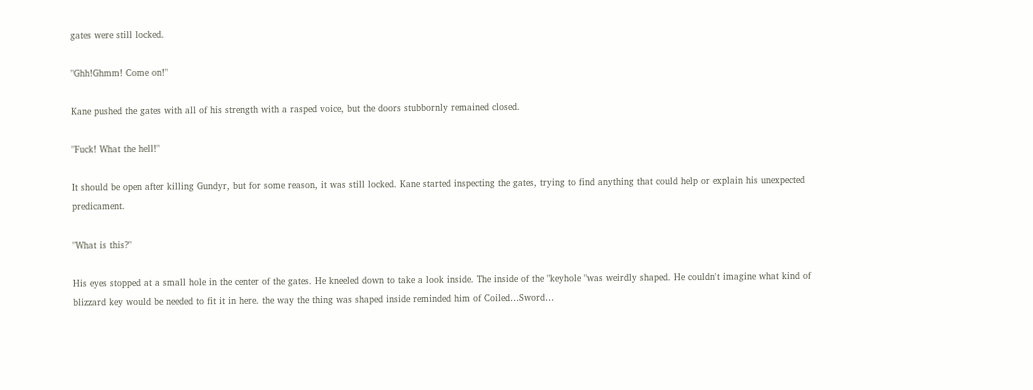gates were still locked.

"Ghh!Ghmm! Come on!"

Kane pushed the gates with all of his strength with a rasped voice, but the doors stubbornly remained closed.

"Fuck! What the hell!"

It should be open after killing Gundyr, but for some reason, it was still locked. Kane started inspecting the gates, trying to find anything that could help or explain his unexpected predicament.

"What is this?"

His eyes stopped at a small hole in the center of the gates. He kneeled down to take a look inside. The inside of the "keyhole "was weirdly shaped. He couldn't imagine what kind of blizzard key would be needed to fit it in here. the way the thing was shaped inside reminded him of Coiled…Sword…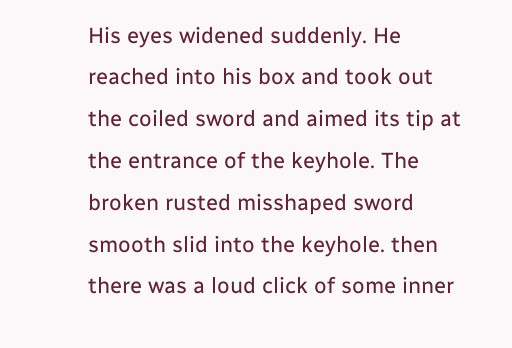His eyes widened suddenly. He reached into his box and took out the coiled sword and aimed its tip at the entrance of the keyhole. The broken rusted misshaped sword smooth slid into the keyhole. then there was a loud click of some inner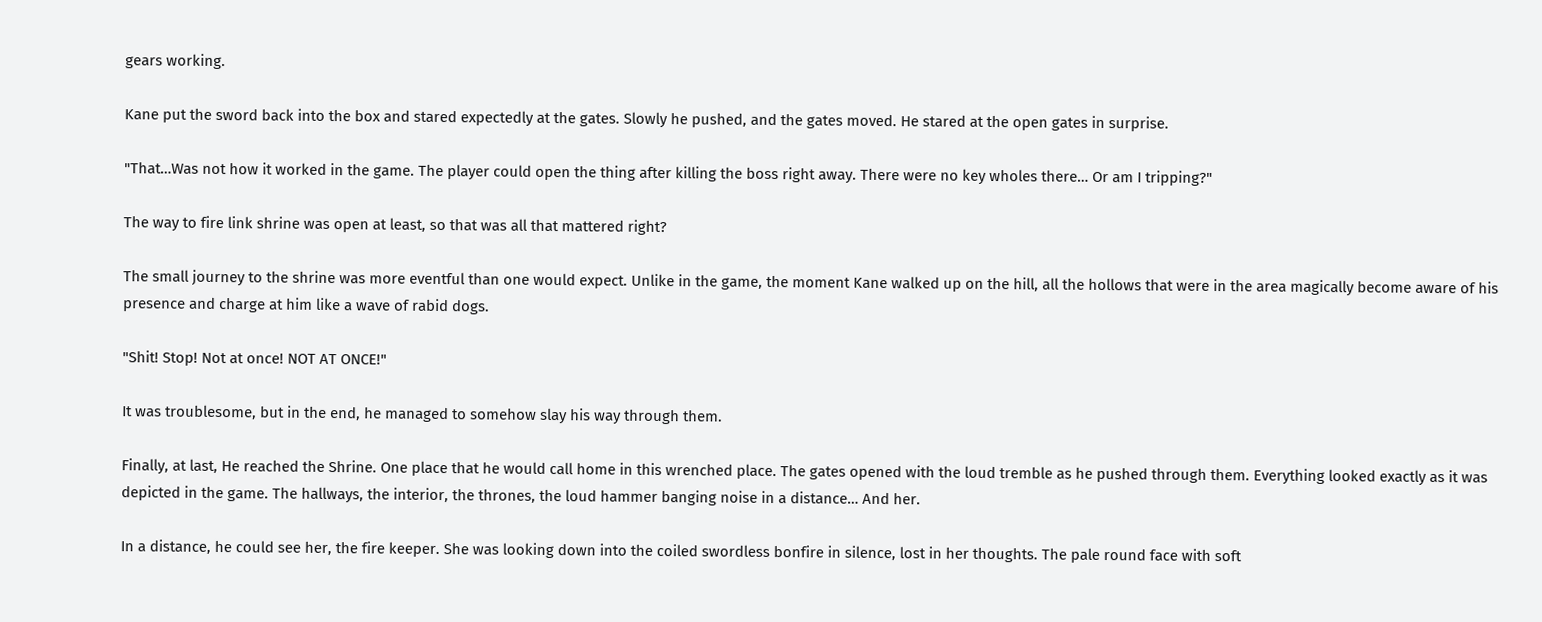gears working.

Kane put the sword back into the box and stared expectedly at the gates. Slowly he pushed, and the gates moved. He stared at the open gates in surprise.

"That…Was not how it worked in the game. The player could open the thing after killing the boss right away. There were no key wholes there… Or am I tripping?"

The way to fire link shrine was open at least, so that was all that mattered right?

The small journey to the shrine was more eventful than one would expect. Unlike in the game, the moment Kane walked up on the hill, all the hollows that were in the area magically become aware of his presence and charge at him like a wave of rabid dogs.

"Shit! Stop! Not at once! NOT AT ONCE!"

It was troublesome, but in the end, he managed to somehow slay his way through them.

Finally, at last, He reached the Shrine. One place that he would call home in this wrenched place. The gates opened with the loud tremble as he pushed through them. Everything looked exactly as it was depicted in the game. The hallways, the interior, the thrones, the loud hammer banging noise in a distance… And her.

In a distance, he could see her, the fire keeper. She was looking down into the coiled swordless bonfire in silence, lost in her thoughts. The pale round face with soft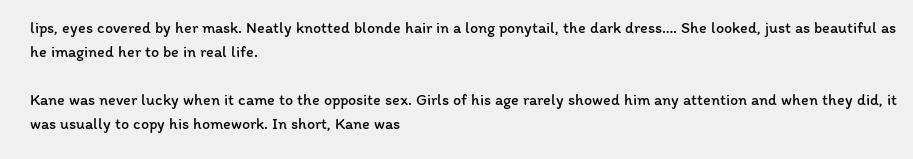lips, eyes covered by her mask. Neatly knotted blonde hair in a long ponytail, the dark dress…. She looked, just as beautiful as he imagined her to be in real life.

Kane was never lucky when it came to the opposite sex. Girls of his age rarely showed him any attention and when they did, it was usually to copy his homework. In short, Kane was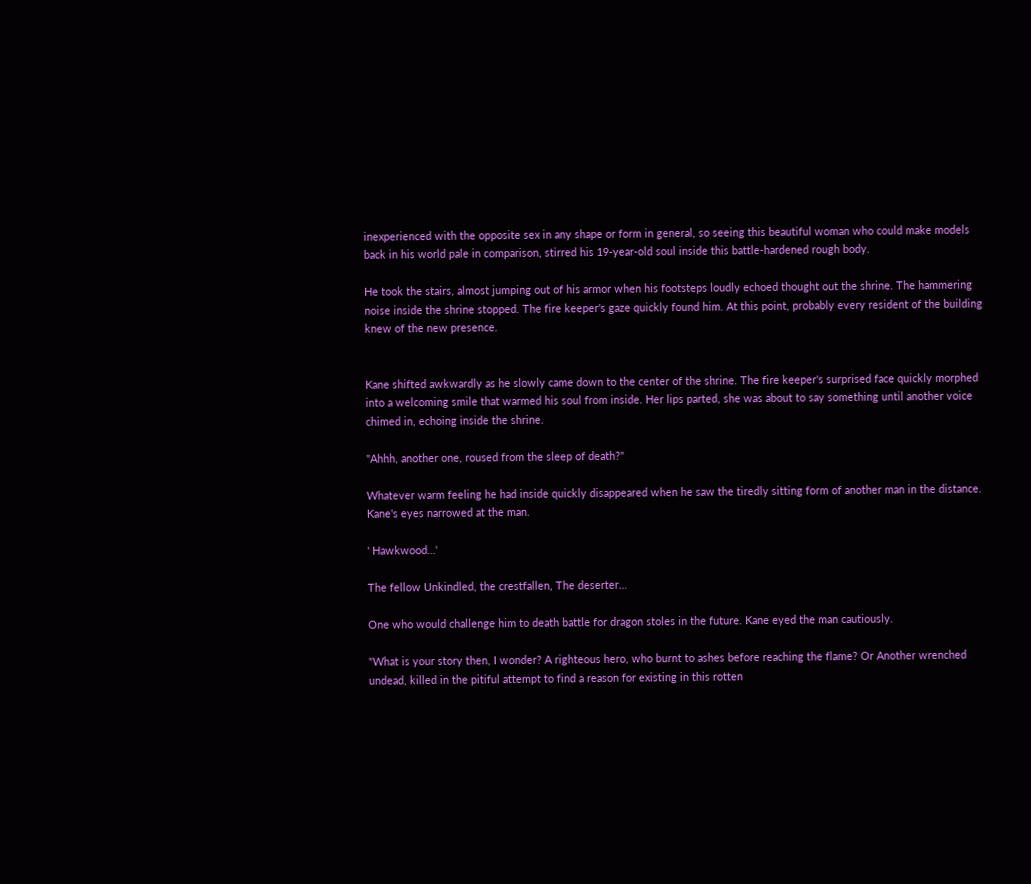inexperienced with the opposite sex in any shape or form in general, so seeing this beautiful woman who could make models back in his world pale in comparison, stirred his 19-year-old soul inside this battle-hardened rough body.

He took the stairs, almost jumping out of his armor when his footsteps loudly echoed thought out the shrine. The hammering noise inside the shrine stopped. The fire keeper's gaze quickly found him. At this point, probably every resident of the building knew of the new presence.


Kane shifted awkwardly as he slowly came down to the center of the shrine. The fire keeper's surprised face quickly morphed into a welcoming smile that warmed his soul from inside. Her lips parted, she was about to say something until another voice chimed in, echoing inside the shrine.

"Ahhh, another one, roused from the sleep of death?"

Whatever warm feeling he had inside quickly disappeared when he saw the tiredly sitting form of another man in the distance. Kane's eyes narrowed at the man.

' Hawkwood…'

The fellow Unkindled, the crestfallen, The deserter…

One who would challenge him to death battle for dragon stoles in the future. Kane eyed the man cautiously.

"What is your story then, I wonder? A righteous hero, who burnt to ashes before reaching the flame? Or Another wrenched undead, killed in the pitiful attempt to find a reason for existing in this rotten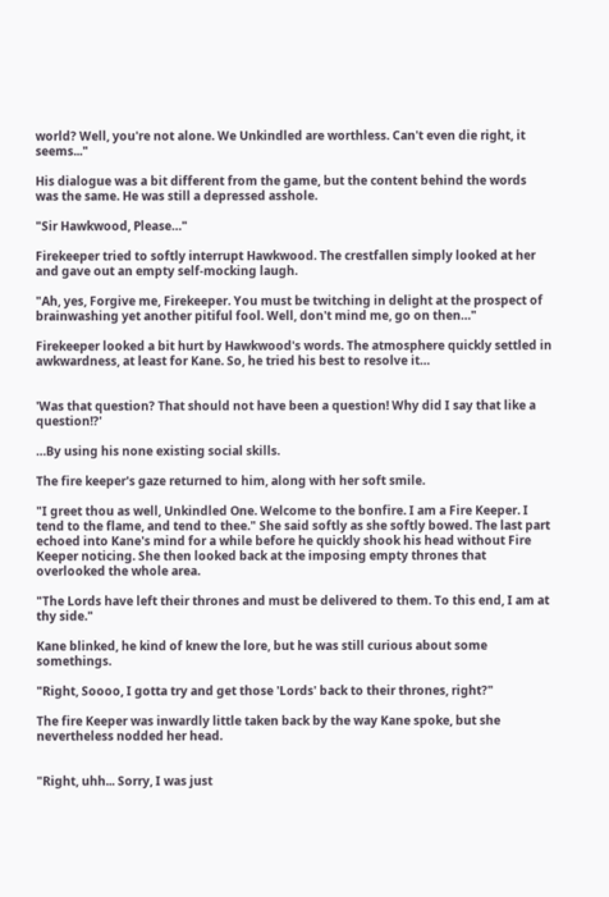world? Well, you're not alone. We Unkindled are worthless. Can't even die right, it seems..."

His dialogue was a bit different from the game, but the content behind the words was the same. He was still a depressed asshole.

"Sir Hawkwood, Please…"

Firekeeper tried to softly interrupt Hawkwood. The crestfallen simply looked at her and gave out an empty self-mocking laugh.

"Ah, yes, Forgive me, Firekeeper. You must be twitching in delight at the prospect of brainwashing yet another pitiful fool. Well, don't mind me, go on then…"

Firekeeper looked a bit hurt by Hawkwood's words. The atmosphere quickly settled in awkwardness, at least for Kane. So, he tried his best to resolve it…


'Was that question? That should not have been a question! Why did I say that like a question!?'

…By using his none existing social skills.

The fire keeper's gaze returned to him, along with her soft smile.

"I greet thou as well, Unkindled One. Welcome to the bonfire. I am a Fire Keeper. I tend to the flame, and tend to thee." She said softly as she softly bowed. The last part echoed into Kane's mind for a while before he quickly shook his head without Fire Keeper noticing. She then looked back at the imposing empty thrones that overlooked the whole area.

"The Lords have left their thrones and must be delivered to them. To this end, I am at thy side."

Kane blinked, he kind of knew the lore, but he was still curious about some somethings.

"Right, Soooo, I gotta try and get those 'Lords' back to their thrones, right?"

The fire Keeper was inwardly little taken back by the way Kane spoke, but she nevertheless nodded her head.


"Right, uhh... Sorry, I was just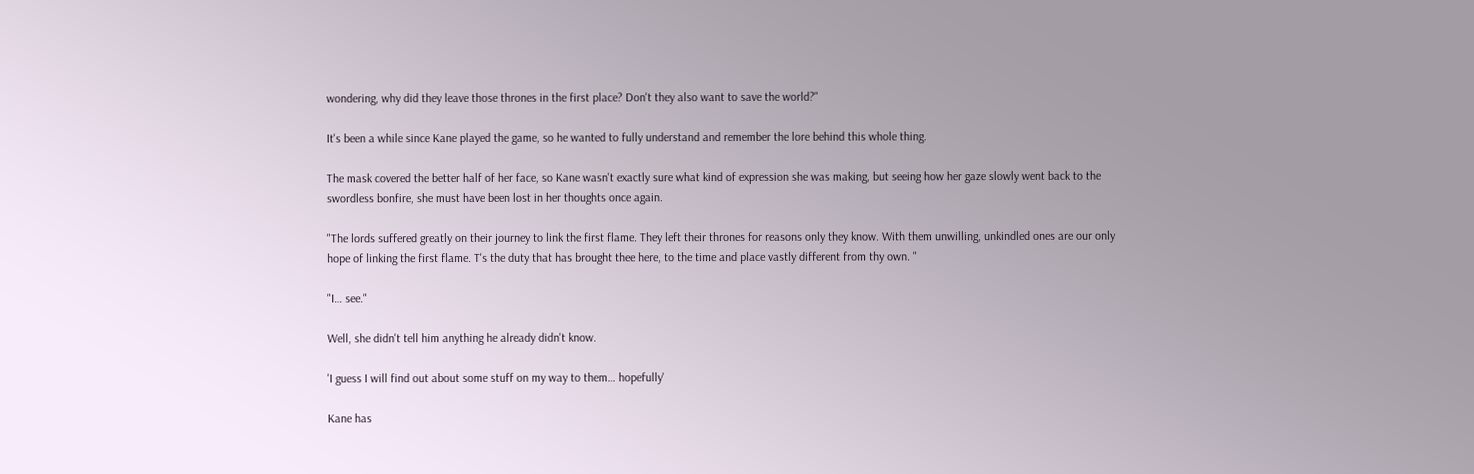wondering, why did they leave those thrones in the first place? Don't they also want to save the world?"

It's been a while since Kane played the game, so he wanted to fully understand and remember the lore behind this whole thing.

The mask covered the better half of her face, so Kane wasn't exactly sure what kind of expression she was making, but seeing how her gaze slowly went back to the swordless bonfire, she must have been lost in her thoughts once again.

"The lords suffered greatly on their journey to link the first flame. They left their thrones for reasons only they know. With them unwilling, unkindled ones are our only hope of linking the first flame. T's the duty that has brought thee here, to the time and place vastly different from thy own. "

"I… see."

Well, she didn't tell him anything he already didn't know.

'I guess I will find out about some stuff on my way to them… hopefully'

Kane has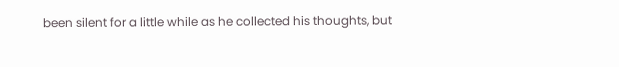been silent for a little while as he collected his thoughts, but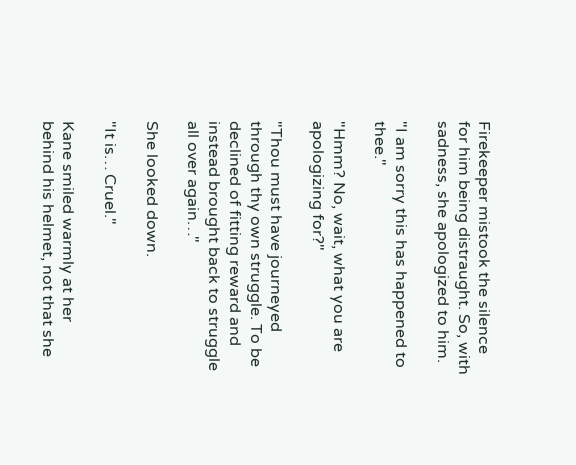Firekeeper mistook the silence for him being distraught. So, with sadness, she apologized to him.

"I am sorry this has happened to thee."

"Hmm? No, wait, what you are apologizing for?"

"Thou must have journeyed through thy own struggle. To be declined of fitting reward and instead brought back to struggle all over again…"

She looked down.

"It is… Cruel."

Kane smiled warmly at her behind his helmet, not that she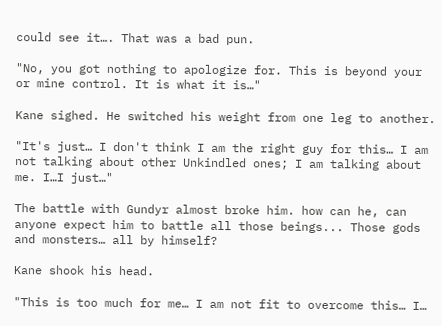could see it…. That was a bad pun.

"No, you got nothing to apologize for. This is beyond your or mine control. It is what it is…"

Kane sighed. He switched his weight from one leg to another.

"It's just… I don't think I am the right guy for this… I am not talking about other Unkindled ones; I am talking about me. I…I just…"

The battle with Gundyr almost broke him. how can he, can anyone expect him to battle all those beings... Those gods and monsters… all by himself?

Kane shook his head.

"This is too much for me… I am not fit to overcome this… I…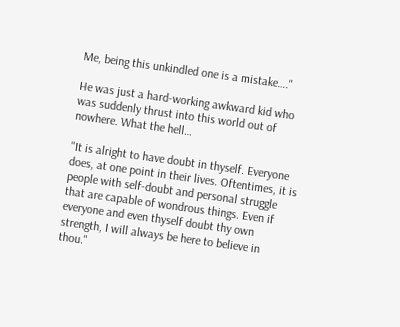Me, being this unkindled one is a mistake…."

He was just a hard-working awkward kid who was suddenly thrust into this world out of nowhere. What the hell…

"It is alright to have doubt in thyself. Everyone does, at one point in their lives. Oftentimes, it is people with self-doubt and personal struggle that are capable of wondrous things. Even if everyone and even thyself doubt thy own strength, I will always be here to believe in thou."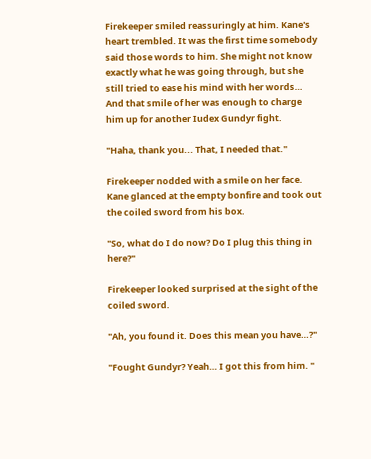Firekeeper smiled reassuringly at him. Kane's heart trembled. It was the first time somebody said those words to him. She might not know exactly what he was going through, but she still tried to ease his mind with her words… And that smile of her was enough to charge him up for another Iudex Gundyr fight.

"Haha, thank you... That, I needed that."

Firekeeper nodded with a smile on her face. Kane glanced at the empty bonfire and took out the coiled sword from his box.

"So, what do I do now? Do I plug this thing in here?"

Firekeeper looked surprised at the sight of the coiled sword.

"Ah, you found it. Does this mean you have…?"

"Fought Gundyr? Yeah… I got this from him. "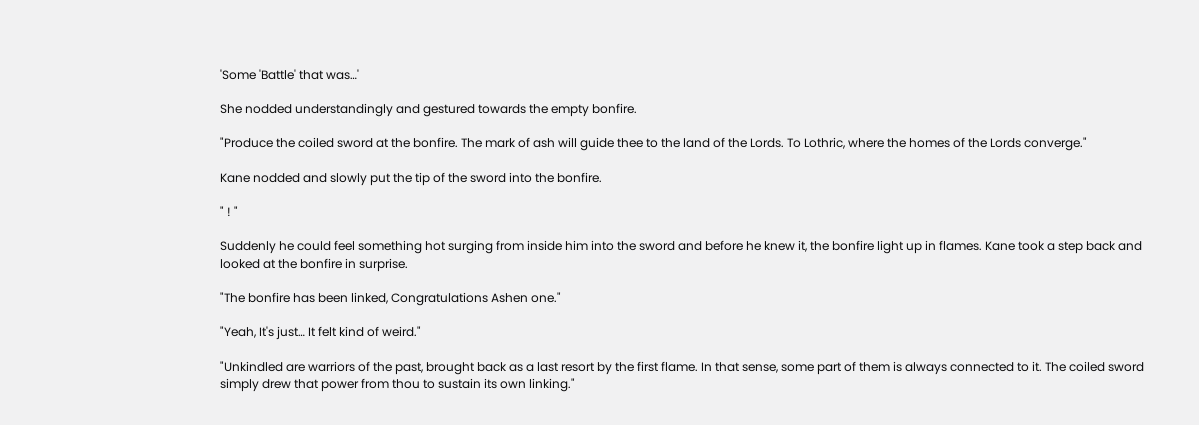'Some 'Battle' that was…'

She nodded understandingly and gestured towards the empty bonfire.

"Produce the coiled sword at the bonfire. The mark of ash will guide thee to the land of the Lords. To Lothric, where the homes of the Lords converge."

Kane nodded and slowly put the tip of the sword into the bonfire.

" ! "

Suddenly he could feel something hot surging from inside him into the sword and before he knew it, the bonfire light up in flames. Kane took a step back and looked at the bonfire in surprise.

"The bonfire has been linked, Congratulations Ashen one."

"Yeah, It's just… It felt kind of weird."

"Unkindled are warriors of the past, brought back as a last resort by the first flame. In that sense, some part of them is always connected to it. The coiled sword simply drew that power from thou to sustain its own linking."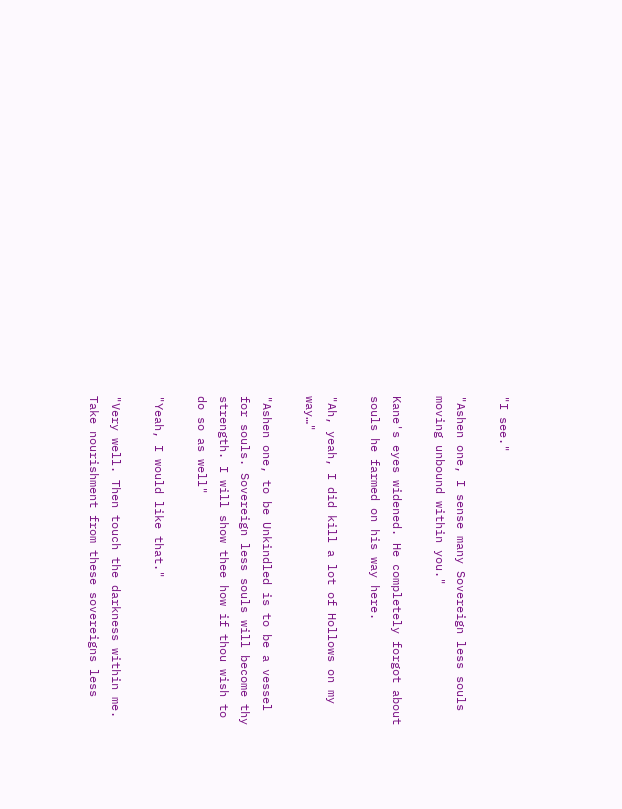"I see."

"Ashen one, I sense many Sovereign less souls moving unbound within you."

Kane's eyes widened. He completely forgot about souls he farmed on his way here.

"Ah, yeah, I did kill a lot of Hollows on my way…"

"Ashen one, to be Unkindled is to be a vessel for souls. Sovereign less souls will become thy strength. I will show thee how if thou wish to do so as well"

"Yeah, I would like that."

"Very well. Then touch the darkness within me. Take nourishment from these sovereigns less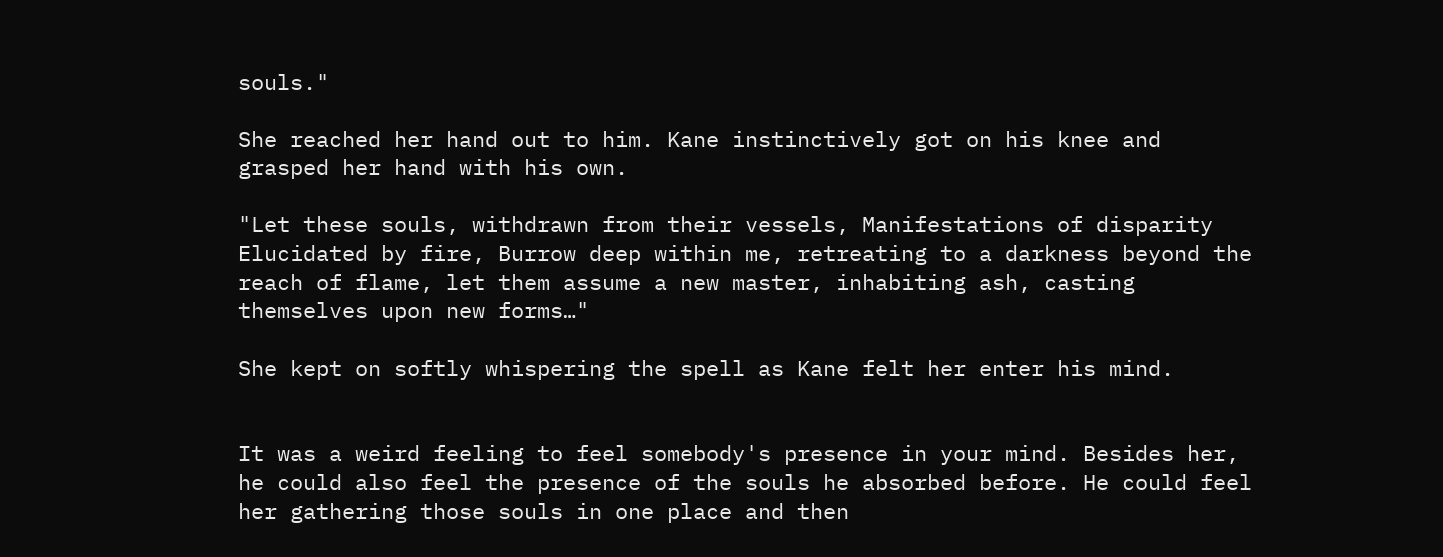souls."

She reached her hand out to him. Kane instinctively got on his knee and grasped her hand with his own.

"Let these souls, withdrawn from their vessels, Manifestations of disparity Elucidated by fire, Burrow deep within me, retreating to a darkness beyond the reach of flame, let them assume a new master, inhabiting ash, casting themselves upon new forms…"

She kept on softly whispering the spell as Kane felt her enter his mind.


It was a weird feeling to feel somebody's presence in your mind. Besides her, he could also feel the presence of the souls he absorbed before. He could feel her gathering those souls in one place and then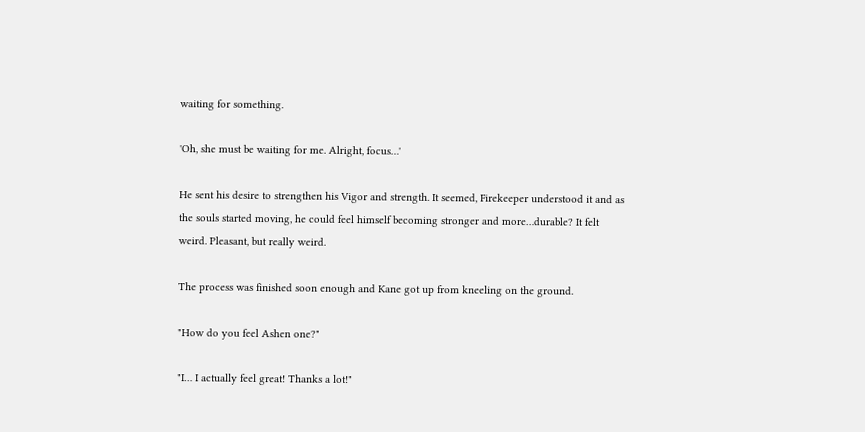waiting for something.

'Oh, she must be waiting for me. Alright, focus…'

He sent his desire to strengthen his Vigor and strength. It seemed, Firekeeper understood it and as the souls started moving, he could feel himself becoming stronger and more…durable? It felt weird. Pleasant, but really weird.

The process was finished soon enough and Kane got up from kneeling on the ground.

"How do you feel Ashen one?"

"I… I actually feel great! Thanks a lot!"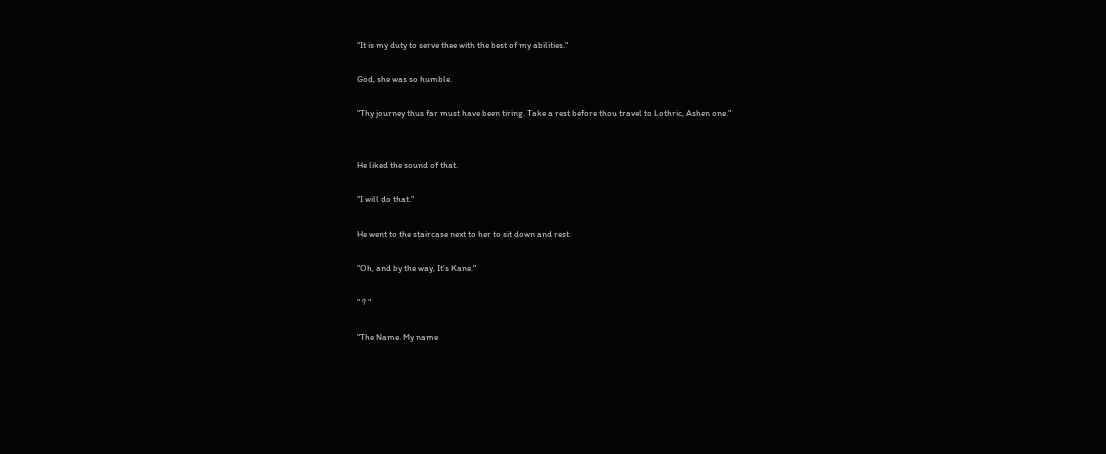"It is my duty to serve thee with the best of my abilities."

God, she was so humble.

"Thy journey thus far must have been tiring. Take a rest before thou travel to Lothric, Ashen one."


He liked the sound of that.

"I will do that."

He went to the staircase next to her to sit down and rest.

"Oh, and by the way, It's Kane."

" ? "

"The Name. My name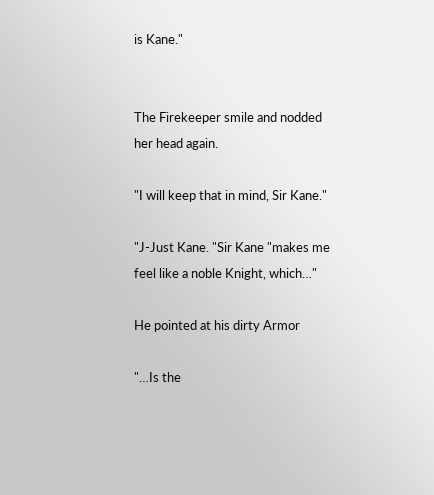is Kane."


The Firekeeper smile and nodded her head again.

"I will keep that in mind, Sir Kane."

"J-Just Kane. "Sir Kane "makes me feel like a noble Knight, which…"

He pointed at his dirty Armor

"…Is the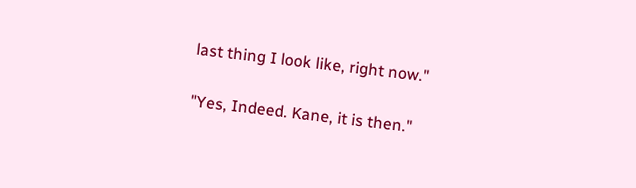last thing I look like, right now."

"Yes, Indeed. Kane, it is then."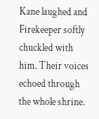Kane laughed and Firekeeper softly chuckled with him. Their voices echoed through the whole shrine.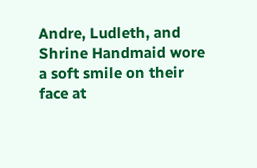Andre, Ludleth, and Shrine Handmaid wore a soft smile on their face at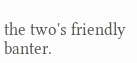the two's friendly banter.